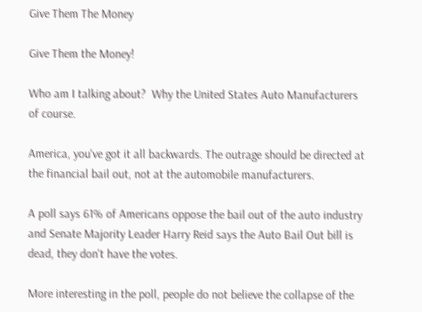Give Them The Money

Give Them the Money!

Who am I talking about?  Why the United States Auto Manufacturers of course.

America, you've got it all backwards. The outrage should be directed at the financial bail out, not at the automobile manufacturers.

A poll says 61% of Americans oppose the bail out of the auto industry and Senate Majority Leader Harry Reid says the Auto Bail Out bill is dead, they don't have the votes.

More interesting in the poll, people do not believe the collapse of the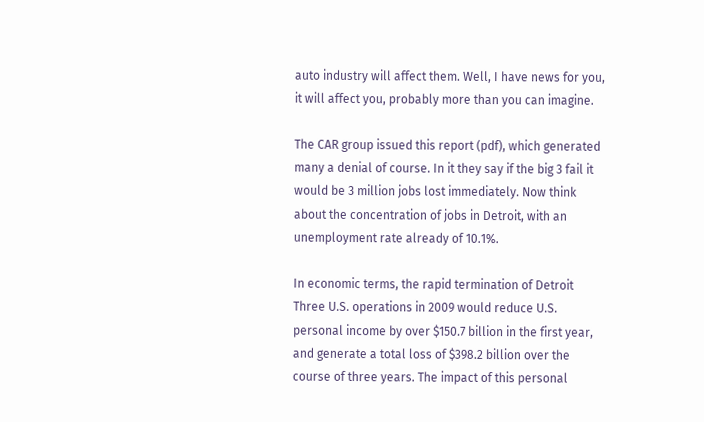auto industry will affect them. Well, I have news for you, it will affect you, probably more than you can imagine.

The CAR group issued this report (pdf), which generated many a denial of course. In it they say if the big 3 fail it would be 3 million jobs lost immediately. Now think about the concentration of jobs in Detroit, with an unemployment rate already of 10.1%.

In economic terms, the rapid termination of Detroit Three U.S. operations in 2009 would reduce U.S. personal income by over $150.7 billion in the first year, and generate a total loss of $398.2 billion over the course of three years. The impact of this personal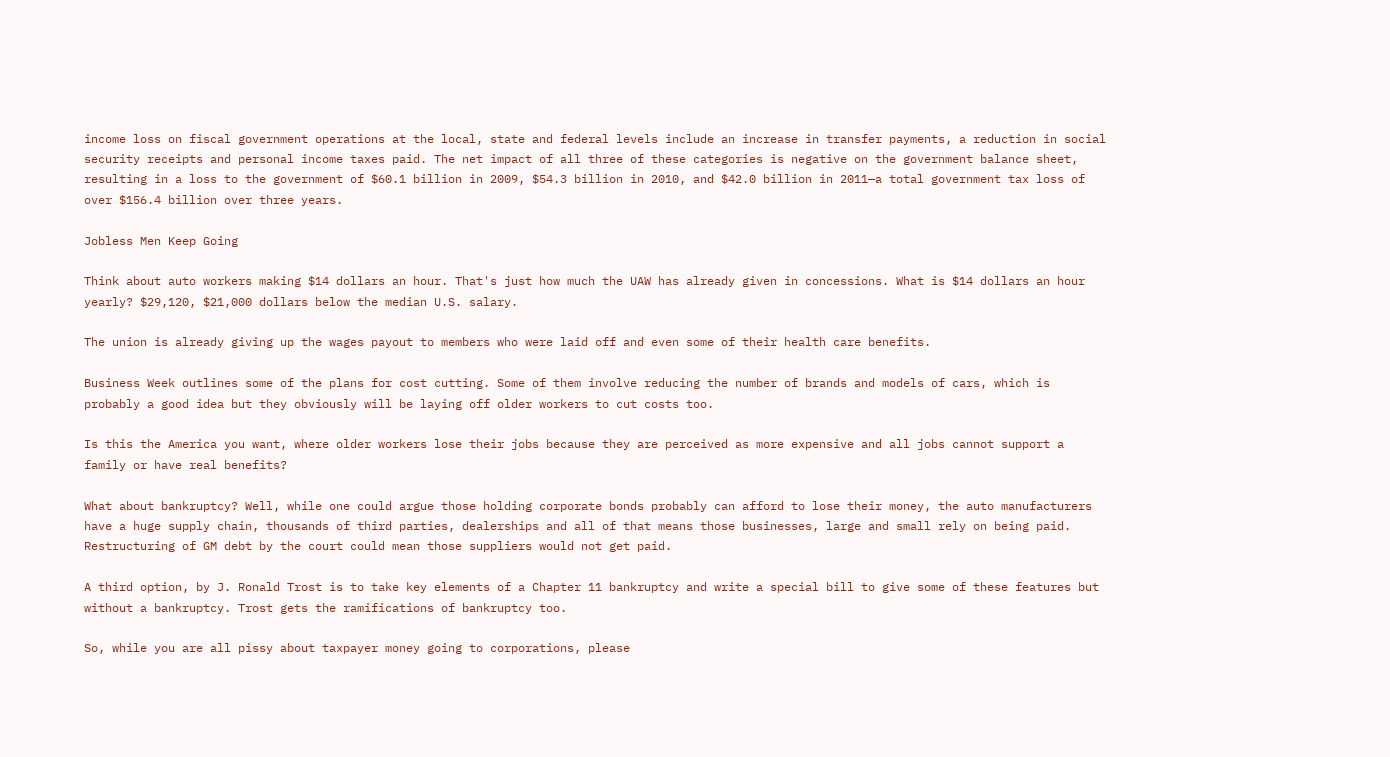income loss on fiscal government operations at the local, state and federal levels include an increase in transfer payments, a reduction in social security receipts and personal income taxes paid. The net impact of all three of these categories is negative on the government balance sheet, resulting in a loss to the government of $60.1 billion in 2009, $54.3 billion in 2010, and $42.0 billion in 2011—a total government tax loss of over $156.4 billion over three years.

Jobless Men Keep Going

Think about auto workers making $14 dollars an hour. That's just how much the UAW has already given in concessions. What is $14 dollars an hour yearly? $29,120, $21,000 dollars below the median U.S. salary.

The union is already giving up the wages payout to members who were laid off and even some of their health care benefits.

Business Week outlines some of the plans for cost cutting. Some of them involve reducing the number of brands and models of cars, which is probably a good idea but they obviously will be laying off older workers to cut costs too.

Is this the America you want, where older workers lose their jobs because they are perceived as more expensive and all jobs cannot support a family or have real benefits?

What about bankruptcy? Well, while one could argue those holding corporate bonds probably can afford to lose their money, the auto manufacturers have a huge supply chain, thousands of third parties, dealerships and all of that means those businesses, large and small rely on being paid. Restructuring of GM debt by the court could mean those suppliers would not get paid.

A third option, by J. Ronald Trost is to take key elements of a Chapter 11 bankruptcy and write a special bill to give some of these features but without a bankruptcy. Trost gets the ramifications of bankruptcy too.

So, while you are all pissy about taxpayer money going to corporations, please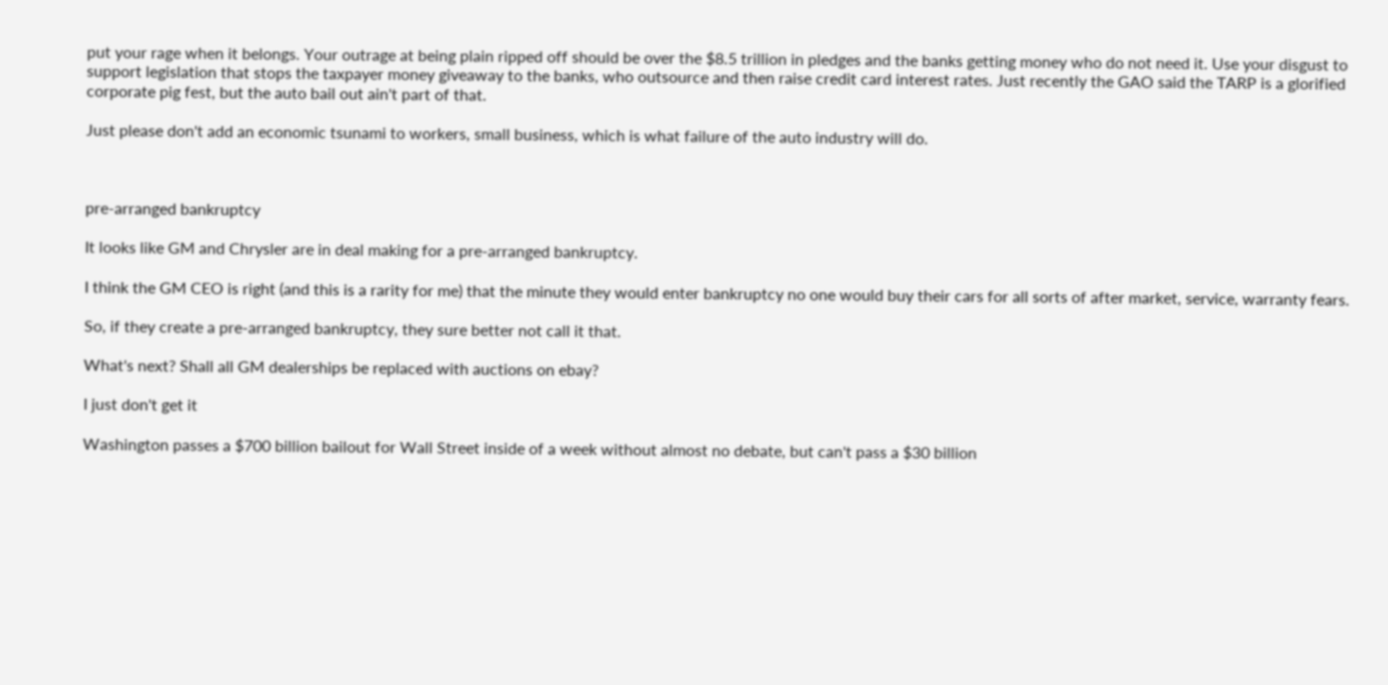put your rage when it belongs. Your outrage at being plain ripped off should be over the $8.5 trillion in pledges and the banks getting money who do not need it. Use your disgust to support legislation that stops the taxpayer money giveaway to the banks, who outsource and then raise credit card interest rates. Just recently the GAO said the TARP is a glorified corporate pig fest, but the auto bail out ain't part of that.

Just please don't add an economic tsunami to workers, small business, which is what failure of the auto industry will do.



pre-arranged bankruptcy

It looks like GM and Chrysler are in deal making for a pre-arranged bankruptcy.

I think the GM CEO is right (and this is a rarity for me) that the minute they would enter bankruptcy no one would buy their cars for all sorts of after market, service, warranty fears.

So, if they create a pre-arranged bankruptcy, they sure better not call it that.

What's next? Shall all GM dealerships be replaced with auctions on ebay?

I just don't get it

Washington passes a $700 billion bailout for Wall Street inside of a week without almost no debate, but can't pass a $30 billion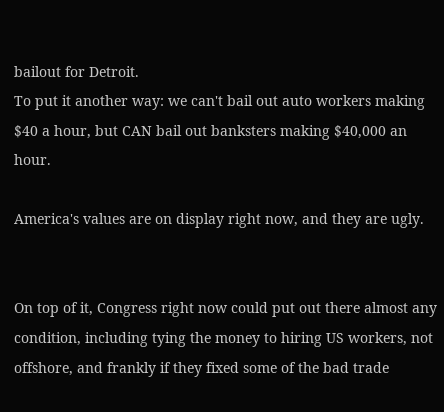bailout for Detroit.
To put it another way: we can't bail out auto workers making $40 a hour, but CAN bail out banksters making $40,000 an hour.

America's values are on display right now, and they are ugly.


On top of it, Congress right now could put out there almost any condition, including tying the money to hiring US workers, not offshore, and frankly if they fixed some of the bad trade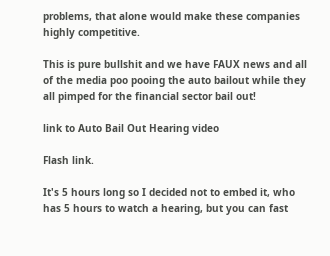problems, that alone would make these companies highly competitive.

This is pure bullshit and we have FAUX news and all of the media poo pooing the auto bailout while they all pimped for the financial sector bail out!

link to Auto Bail Out Hearing video

Flash link.

It's 5 hours long so I decided not to embed it, who has 5 hours to watch a hearing, but you can fast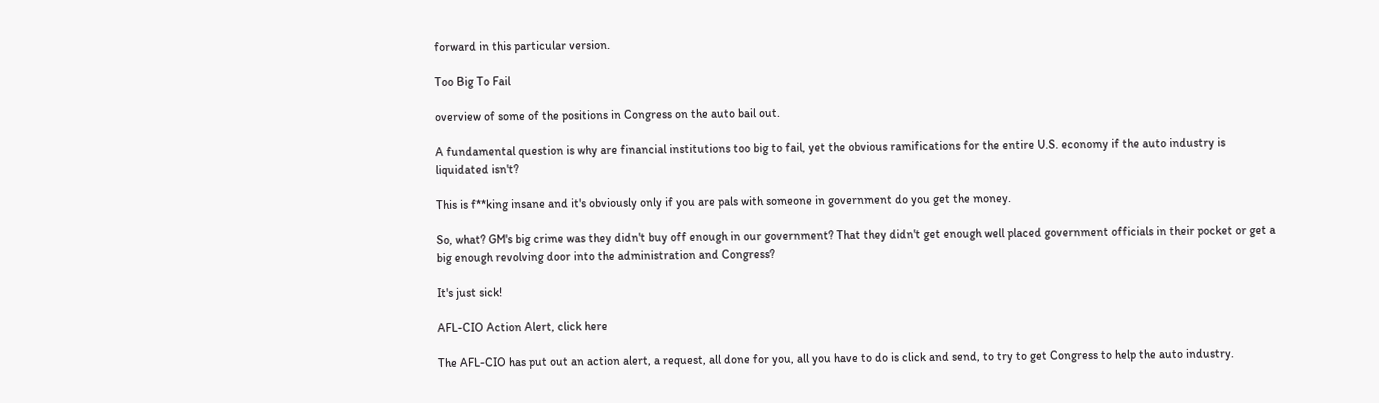forward in this particular version.

Too Big To Fail

overview of some of the positions in Congress on the auto bail out.

A fundamental question is why are financial institutions too big to fail, yet the obvious ramifications for the entire U.S. economy if the auto industry is liquidated isn't?

This is f**king insane and it's obviously only if you are pals with someone in government do you get the money.

So, what? GM's big crime was they didn't buy off enough in our government? That they didn't get enough well placed government officials in their pocket or get a big enough revolving door into the administration and Congress?

It's just sick!

AFL-CIO Action Alert, click here

The AFL-CIO has put out an action alert, a request, all done for you, all you have to do is click and send, to try to get Congress to help the auto industry.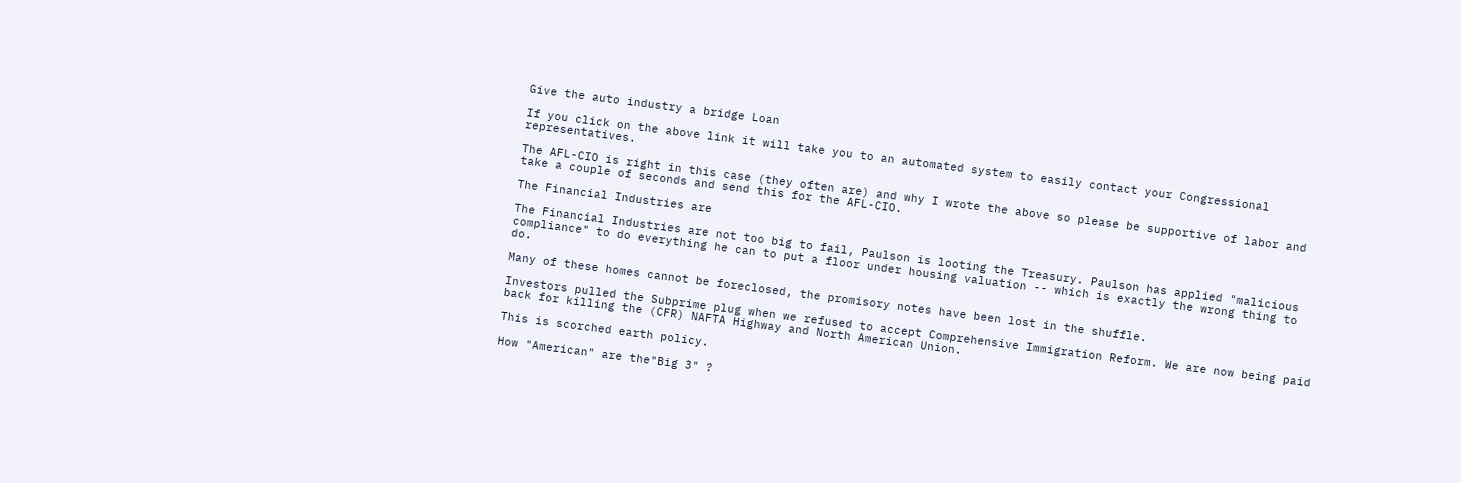Give the auto industry a bridge Loan

If you click on the above link it will take you to an automated system to easily contact your Congressional representatives.

The AFL-CIO is right in this case (they often are) and why I wrote the above so please be supportive of labor and take a couple of seconds and send this for the AFL-CIO.

The Financial Industries are

The Financial Industries are not too big to fail, Paulson is looting the Treasury. Paulson has applied "malicious compliance" to do everything he can to put a floor under housing valuation -- which is exactly the wrong thing to do.

Many of these homes cannot be foreclosed, the promisory notes have been lost in the shuffle.

Investors pulled the Subprime plug when we refused to accept Comprehensive Immigration Reform. We are now being paid back for killing the (CFR) NAFTA Highway and North American Union.

This is scorched earth policy.

How "American" are the"Big 3" ?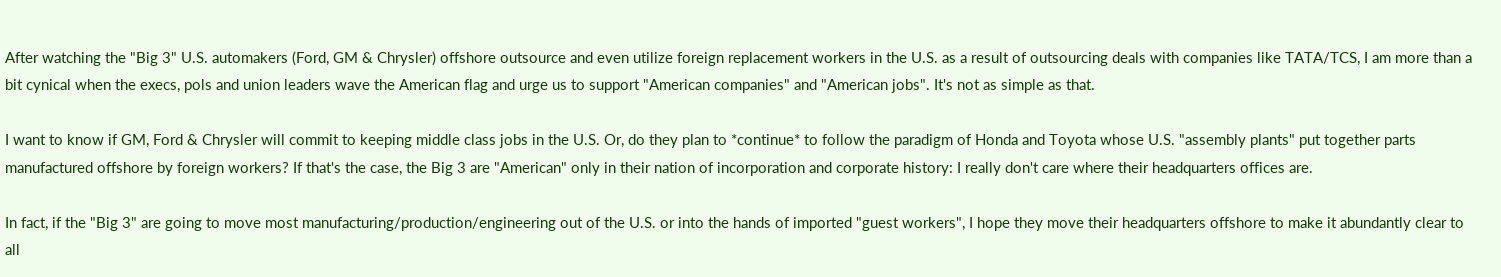After watching the "Big 3" U.S. automakers (Ford, GM & Chrysler) offshore outsource and even utilize foreign replacement workers in the U.S. as a result of outsourcing deals with companies like TATA/TCS, I am more than a bit cynical when the execs, pols and union leaders wave the American flag and urge us to support "American companies" and "American jobs". It's not as simple as that.

I want to know if GM, Ford & Chrysler will commit to keeping middle class jobs in the U.S. Or, do they plan to *continue* to follow the paradigm of Honda and Toyota whose U.S. "assembly plants" put together parts manufactured offshore by foreign workers? If that's the case, the Big 3 are "American" only in their nation of incorporation and corporate history: I really don't care where their headquarters offices are.

In fact, if the "Big 3" are going to move most manufacturing/production/engineering out of the U.S. or into the hands of imported "guest workers", I hope they move their headquarters offshore to make it abundantly clear to all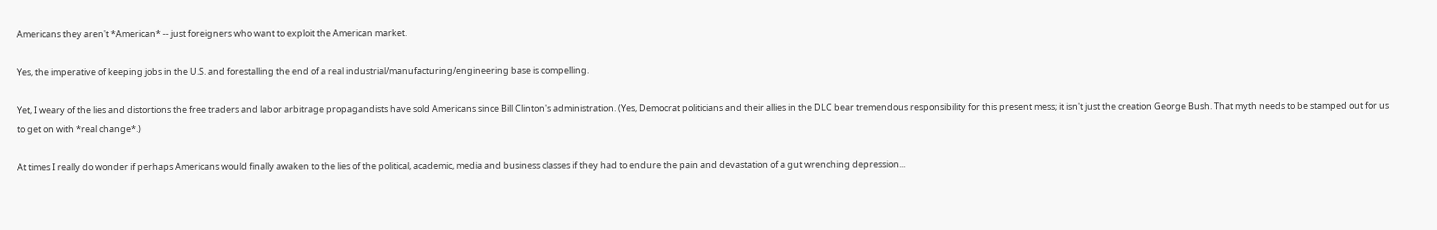Americans they aren't *American* -- just foreigners who want to exploit the American market.

Yes, the imperative of keeping jobs in the U.S. and forestalling the end of a real industrial/manufacturing/engineering base is compelling.

Yet, I weary of the lies and distortions the free traders and labor arbitrage propagandists have sold Americans since Bill Clinton's administration. (Yes, Democrat politicians and their allies in the DLC bear tremendous responsibility for this present mess; it isn't just the creation George Bush. That myth needs to be stamped out for us to get on with *real change*.)

At times I really do wonder if perhaps Americans would finally awaken to the lies of the political, academic, media and business classes if they had to endure the pain and devastation of a gut wrenching depression...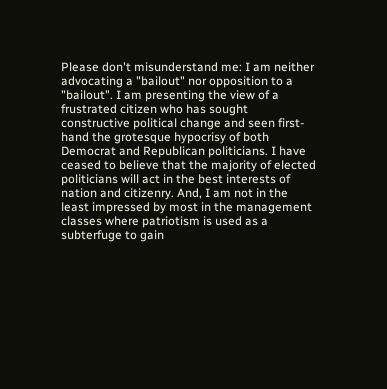Please don't misunderstand me: I am neither advocating a "bailout" nor opposition to a "bailout". I am presenting the view of a frustrated citizen who has sought constructive political change and seen first-hand the grotesque hypocrisy of both Democrat and Republican politicians. I have ceased to believe that the majority of elected politicians will act in the best interests of nation and citizenry. And, I am not in the least impressed by most in the management classes where patriotism is used as a subterfuge to gain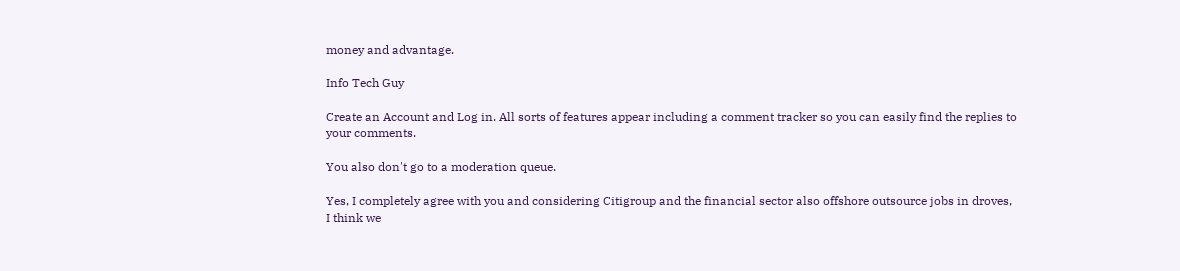money and advantage.

Info Tech Guy

Create an Account and Log in. All sorts of features appear including a comment tracker so you can easily find the replies to your comments.

You also don't go to a moderation queue.

Yes, I completely agree with you and considering Citigroup and the financial sector also offshore outsource jobs in droves, I think we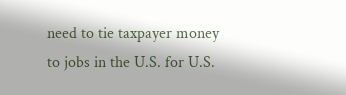need to tie taxpayer money to jobs in the U.S. for U.S.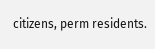citizens, perm residents.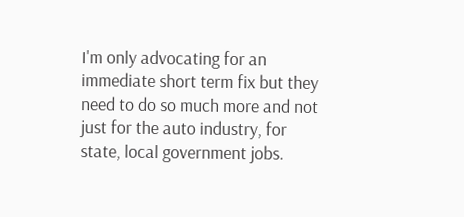I'm only advocating for an immediate short term fix but they need to do so much more and not just for the auto industry, for state, local government jobs.